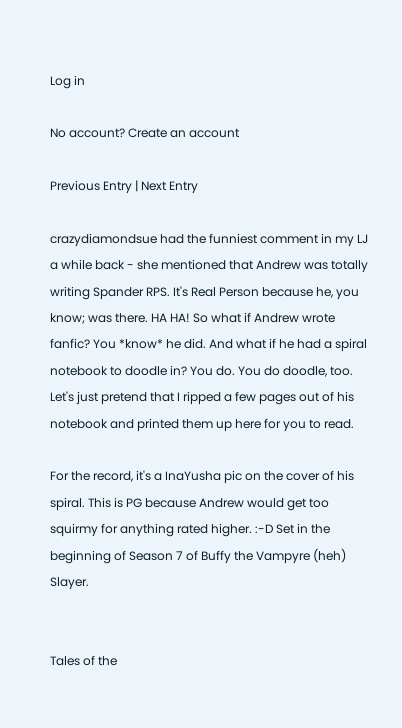Log in

No account? Create an account

Previous Entry | Next Entry

crazydiamondsue had the funniest comment in my LJ a while back - she mentioned that Andrew was totally writing Spander RPS. It's Real Person because he, you know; was there. HA HA! So what if Andrew wrote fanfic? You *know* he did. And what if he had a spiral notebook to doodle in? You do. You do doodle, too. Let's just pretend that I ripped a few pages out of his notebook and printed them up here for you to read.

For the record, it's a InaYusha pic on the cover of his spiral. This is PG because Andrew would get too squirmy for anything rated higher. :-D Set in the beginning of Season 7 of Buffy the Vampyre (heh) Slayer.


Tales of the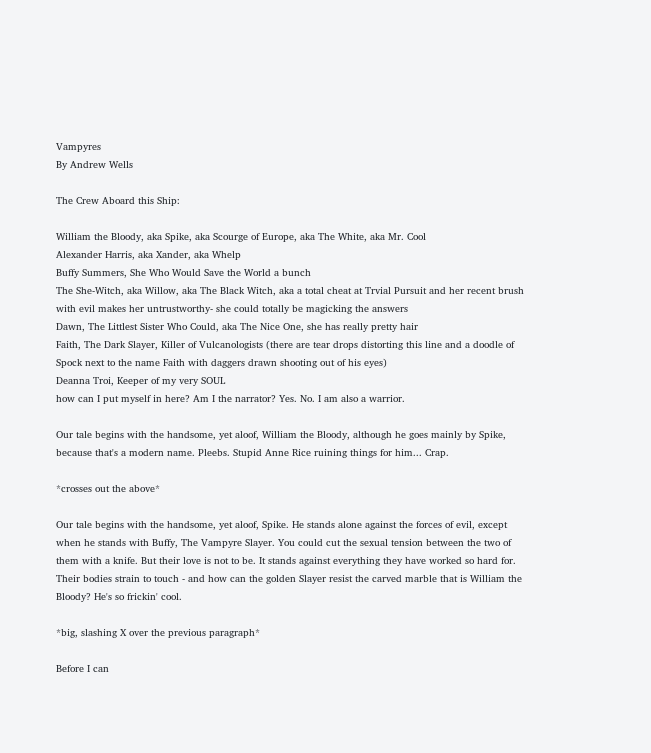Vampyres
By Andrew Wells

The Crew Aboard this Ship:

William the Bloody, aka Spike, aka Scourge of Europe, aka The White, aka Mr. Cool
Alexander Harris, aka Xander, aka Whelp
Buffy Summers, She Who Would Save the World a bunch
The She-Witch, aka Willow, aka The Black Witch, aka a total cheat at Trvial Pursuit and her recent brush with evil makes her untrustworthy- she could totally be magicking the answers
Dawn, The Littlest Sister Who Could, aka The Nice One, she has really pretty hair
Faith, The Dark Slayer, Killer of Vulcanologists (there are tear drops distorting this line and a doodle of Spock next to the name Faith with daggers drawn shooting out of his eyes)
Deanna Troi, Keeper of my very SOUL
how can I put myself in here? Am I the narrator? Yes. No. I am also a warrior.

Our tale begins with the handsome, yet aloof, William the Bloody, although he goes mainly by Spike, because that's a modern name. Pleebs. Stupid Anne Rice ruining things for him... Crap.

*crosses out the above*

Our tale begins with the handsome, yet aloof, Spike. He stands alone against the forces of evil, except when he stands with Buffy, The Vampyre Slayer. You could cut the sexual tension between the two of them with a knife. But their love is not to be. It stands against everything they have worked so hard for. Their bodies strain to touch - and how can the golden Slayer resist the carved marble that is William the Bloody? He's so frickin' cool.

*big, slashing X over the previous paragraph*

Before I can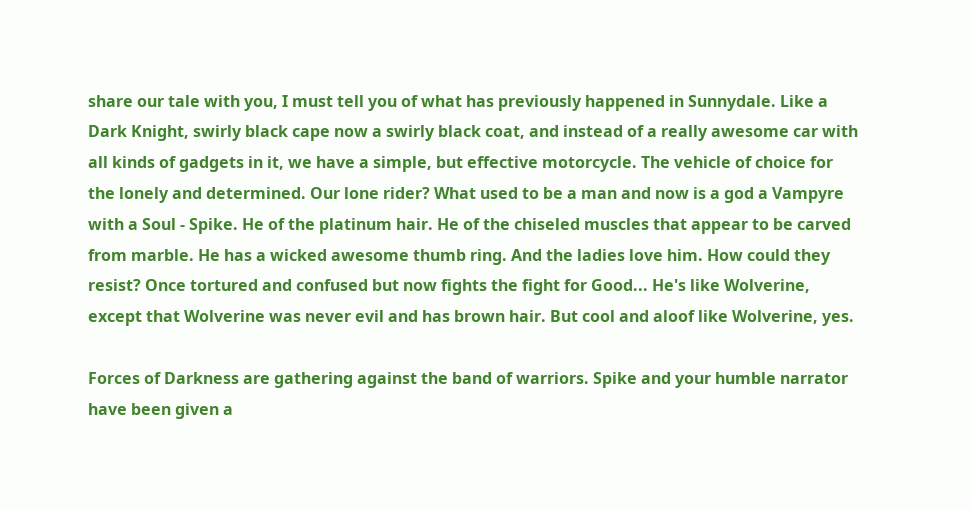share our tale with you, I must tell you of what has previously happened in Sunnydale. Like a Dark Knight, swirly black cape now a swirly black coat, and instead of a really awesome car with all kinds of gadgets in it, we have a simple, but effective motorcycle. The vehicle of choice for the lonely and determined. Our lone rider? What used to be a man and now is a god a Vampyre with a Soul - Spike. He of the platinum hair. He of the chiseled muscles that appear to be carved from marble. He has a wicked awesome thumb ring. And the ladies love him. How could they resist? Once tortured and confused but now fights the fight for Good... He's like Wolverine, except that Wolverine was never evil and has brown hair. But cool and aloof like Wolverine, yes.

Forces of Darkness are gathering against the band of warriors. Spike and your humble narrator have been given a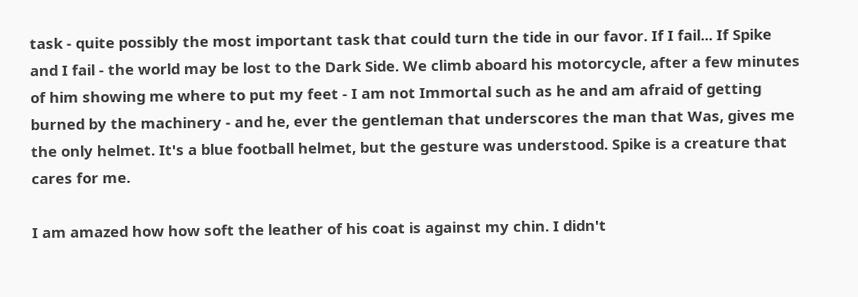task - quite possibly the most important task that could turn the tide in our favor. If I fail... If Spike and I fail - the world may be lost to the Dark Side. We climb aboard his motorcycle, after a few minutes of him showing me where to put my feet - I am not Immortal such as he and am afraid of getting burned by the machinery - and he, ever the gentleman that underscores the man that Was, gives me the only helmet. It's a blue football helmet, but the gesture was understood. Spike is a creature that cares for me.

I am amazed how how soft the leather of his coat is against my chin. I didn't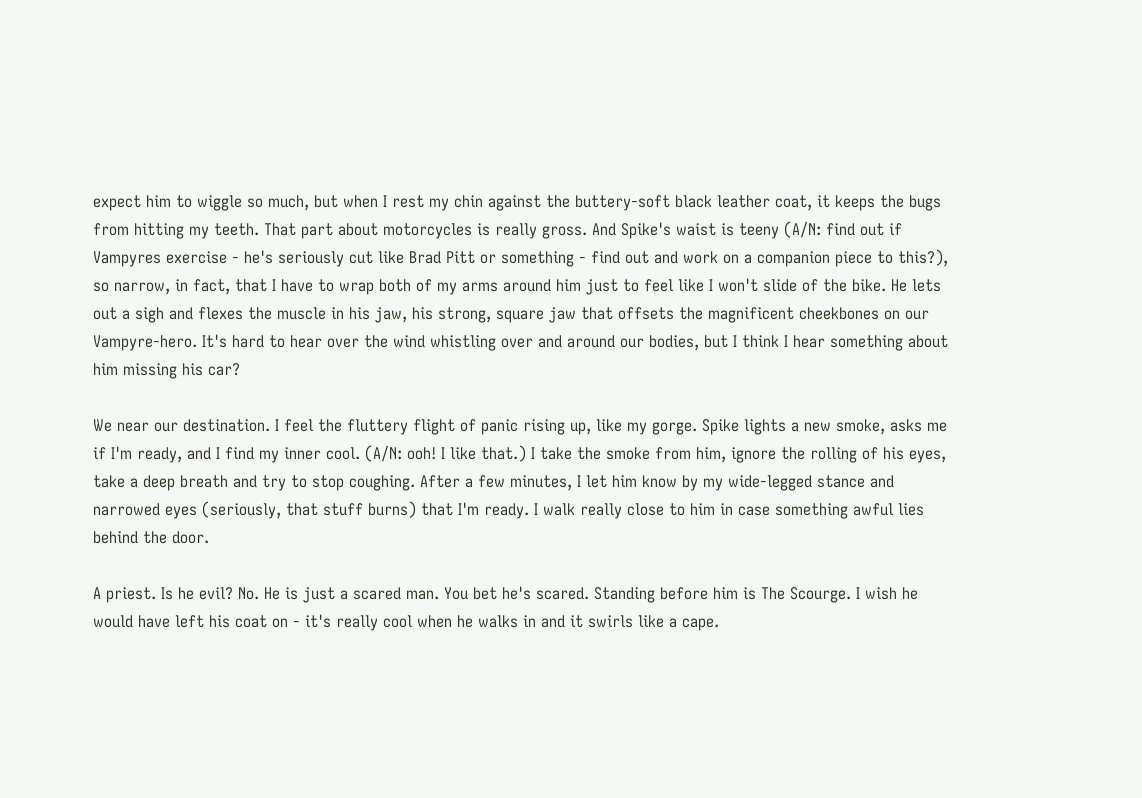expect him to wiggle so much, but when I rest my chin against the buttery-soft black leather coat, it keeps the bugs from hitting my teeth. That part about motorcycles is really gross. And Spike's waist is teeny (A/N: find out if Vampyres exercise - he's seriously cut like Brad Pitt or something - find out and work on a companion piece to this?), so narrow, in fact, that I have to wrap both of my arms around him just to feel like I won't slide of the bike. He lets out a sigh and flexes the muscle in his jaw, his strong, square jaw that offsets the magnificent cheekbones on our Vampyre-hero. It's hard to hear over the wind whistling over and around our bodies, but I think I hear something about him missing his car?

We near our destination. I feel the fluttery flight of panic rising up, like my gorge. Spike lights a new smoke, asks me if I'm ready, and I find my inner cool. (A/N: ooh! I like that.) I take the smoke from him, ignore the rolling of his eyes, take a deep breath and try to stop coughing. After a few minutes, I let him know by my wide-legged stance and narrowed eyes (seriously, that stuff burns) that I'm ready. I walk really close to him in case something awful lies behind the door.

A priest. Is he evil? No. He is just a scared man. You bet he's scared. Standing before him is The Scourge. I wish he would have left his coat on - it's really cool when he walks in and it swirls like a cape.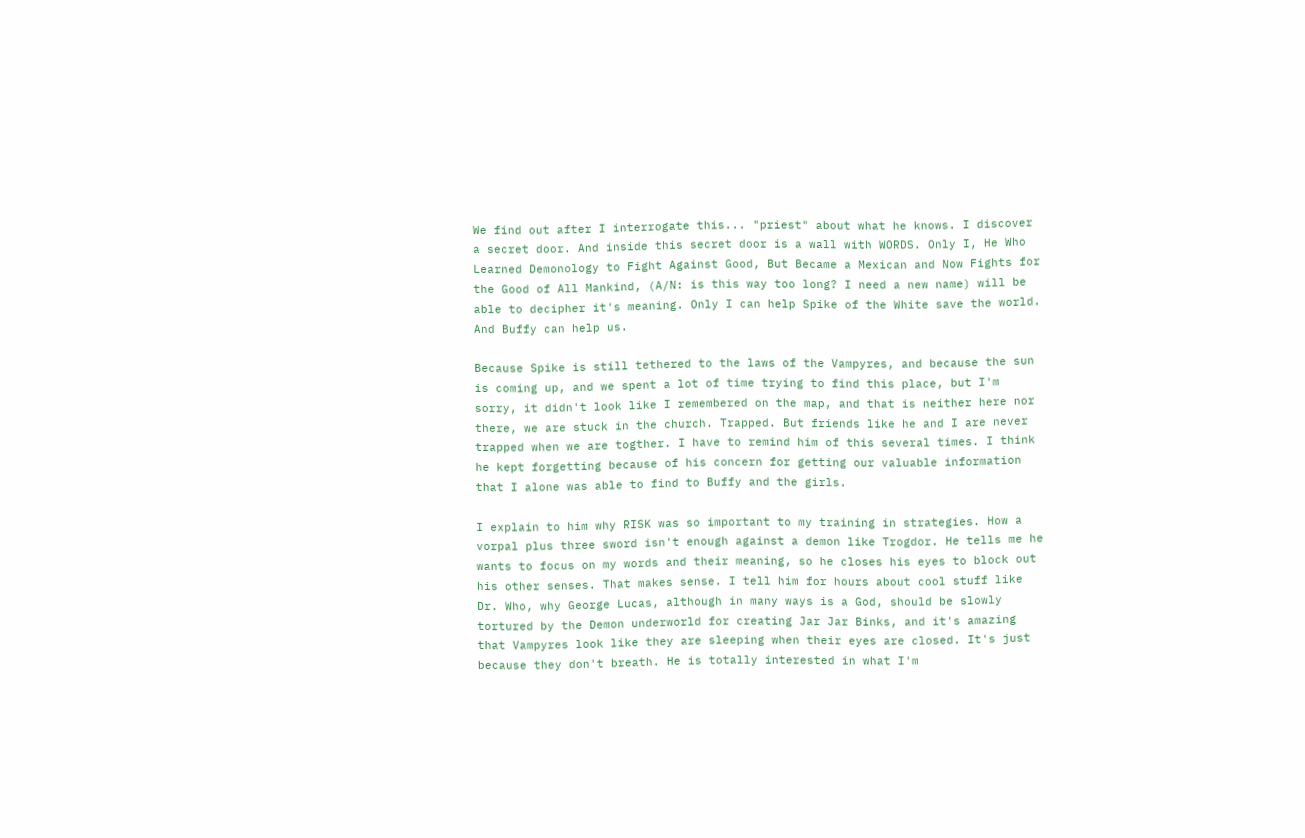We find out after I interrogate this... "priest" about what he knows. I discover a secret door. And inside this secret door is a wall with WORDS. Only I, He Who Learned Demonology to Fight Against Good, But Became a Mexican and Now Fights for the Good of All Mankind, (A/N: is this way too long? I need a new name) will be able to decipher it's meaning. Only I can help Spike of the White save the world. And Buffy can help us.

Because Spike is still tethered to the laws of the Vampyres, and because the sun is coming up, and we spent a lot of time trying to find this place, but I'm sorry, it didn't look like I remembered on the map, and that is neither here nor there, we are stuck in the church. Trapped. But friends like he and I are never trapped when we are togther. I have to remind him of this several times. I think he kept forgetting because of his concern for getting our valuable information that I alone was able to find to Buffy and the girls.

I explain to him why RISK was so important to my training in strategies. How a vorpal plus three sword isn't enough against a demon like Trogdor. He tells me he wants to focus on my words and their meaning, so he closes his eyes to block out his other senses. That makes sense. I tell him for hours about cool stuff like Dr. Who, why George Lucas, although in many ways is a God, should be slowly tortured by the Demon underworld for creating Jar Jar Binks, and it's amazing that Vampyres look like they are sleeping when their eyes are closed. It's just because they don't breath. He is totally interested in what I'm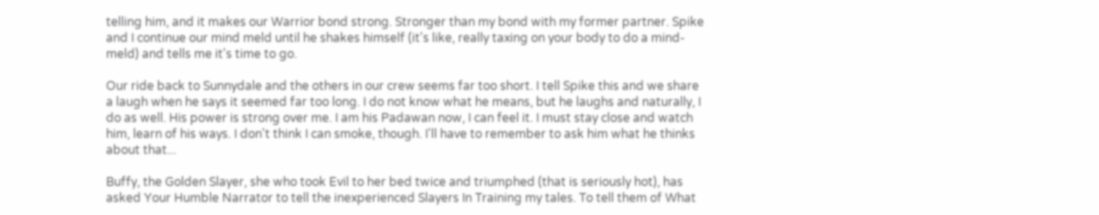telling him, and it makes our Warrior bond strong. Stronger than my bond with my former partner. Spike and I continue our mind meld until he shakes himself (it's like, really taxing on your body to do a mind-meld) and tells me it's time to go.

Our ride back to Sunnydale and the others in our crew seems far too short. I tell Spike this and we share a laugh when he says it seemed far too long. I do not know what he means, but he laughs and naturally, I do as well. His power is strong over me. I am his Padawan now, I can feel it. I must stay close and watch him, learn of his ways. I don't think I can smoke, though. I'll have to remember to ask him what he thinks about that...

Buffy, the Golden Slayer, she who took Evil to her bed twice and triumphed (that is seriously hot), has asked Your Humble Narrator to tell the inexperienced Slayers In Training my tales. To tell them of What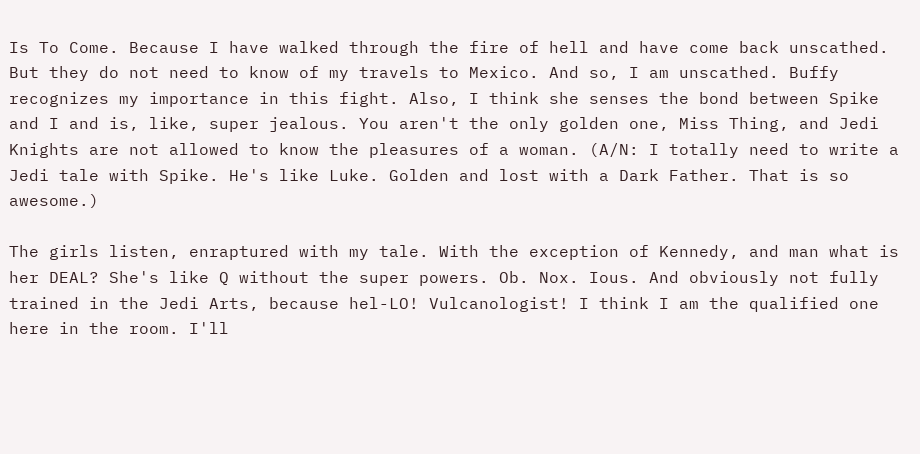Is To Come. Because I have walked through the fire of hell and have come back unscathed. But they do not need to know of my travels to Mexico. And so, I am unscathed. Buffy recognizes my importance in this fight. Also, I think she senses the bond between Spike and I and is, like, super jealous. You aren't the only golden one, Miss Thing, and Jedi Knights are not allowed to know the pleasures of a woman. (A/N: I totally need to write a Jedi tale with Spike. He's like Luke. Golden and lost with a Dark Father. That is so awesome.)

The girls listen, enraptured with my tale. With the exception of Kennedy, and man what is her DEAL? She's like Q without the super powers. Ob. Nox. Ious. And obviously not fully trained in the Jedi Arts, because hel-LO! Vulcanologist! I think I am the qualified one here in the room. I'll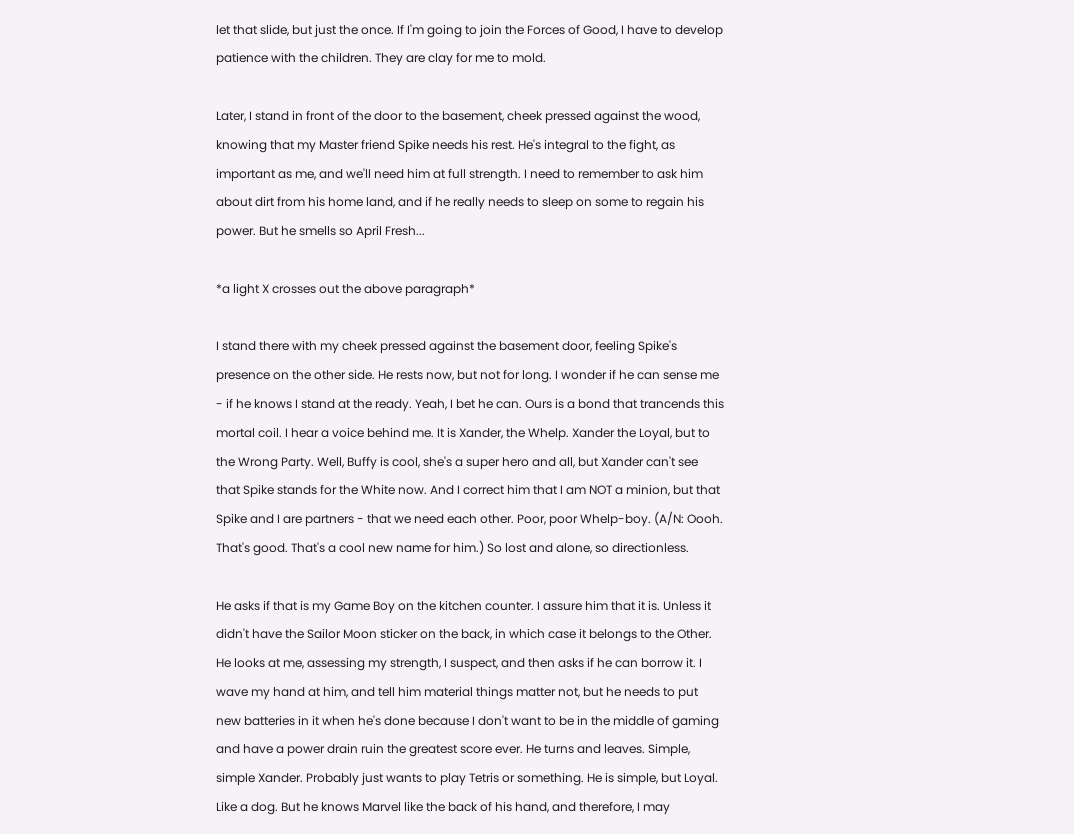let that slide, but just the once. If I'm going to join the Forces of Good, I have to develop patience with the children. They are clay for me to mold.

Later, I stand in front of the door to the basement, cheek pressed against the wood, knowing that my Master friend Spike needs his rest. He's integral to the fight, as important as me, and we'll need him at full strength. I need to remember to ask him about dirt from his home land, and if he really needs to sleep on some to regain his power. But he smells so April Fresh...

*a light X crosses out the above paragraph*

I stand there with my cheek pressed against the basement door, feeling Spike's presence on the other side. He rests now, but not for long. I wonder if he can sense me - if he knows I stand at the ready. Yeah, I bet he can. Ours is a bond that trancends this mortal coil. I hear a voice behind me. It is Xander, the Whelp. Xander the Loyal, but to the Wrong Party. Well, Buffy is cool, she's a super hero and all, but Xander can't see that Spike stands for the White now. And I correct him that I am NOT a minion, but that Spike and I are partners - that we need each other. Poor, poor Whelp-boy. (A/N: Oooh. That's good. That's a cool new name for him.) So lost and alone, so directionless.

He asks if that is my Game Boy on the kitchen counter. I assure him that it is. Unless it didn't have the Sailor Moon sticker on the back, in which case it belongs to the Other. He looks at me, assessing my strength, I suspect, and then asks if he can borrow it. I wave my hand at him, and tell him material things matter not, but he needs to put new batteries in it when he's done because I don't want to be in the middle of gaming and have a power drain ruin the greatest score ever. He turns and leaves. Simple, simple Xander. Probably just wants to play Tetris or something. He is simple, but Loyal. Like a dog. But he knows Marvel like the back of his hand, and therefore, I may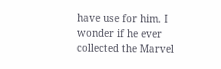have use for him. I wonder if he ever collected the Marvel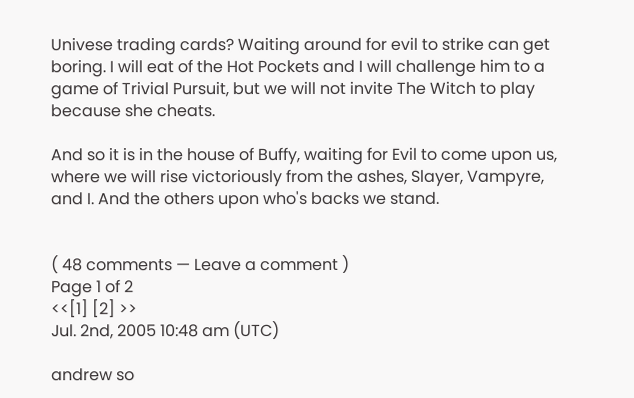Univese trading cards? Waiting around for evil to strike can get boring. I will eat of the Hot Pockets and I will challenge him to a game of Trivial Pursuit, but we will not invite The Witch to play because she cheats.

And so it is in the house of Buffy, waiting for Evil to come upon us, where we will rise victoriously from the ashes, Slayer, Vampyre, and I. And the others upon who's backs we stand.


( 48 comments — Leave a comment )
Page 1 of 2
<<[1] [2] >>
Jul. 2nd, 2005 10:48 am (UTC)

andrew so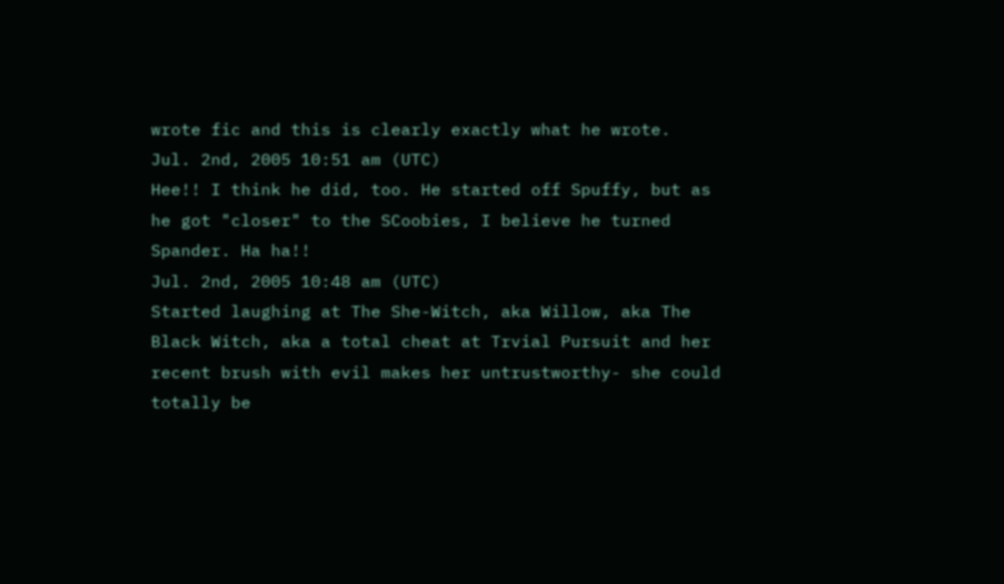wrote fic and this is clearly exactly what he wrote.
Jul. 2nd, 2005 10:51 am (UTC)
Hee!! I think he did, too. He started off Spuffy, but as he got "closer" to the SCoobies, I believe he turned Spander. Ha ha!!
Jul. 2nd, 2005 10:48 am (UTC)
Started laughing at The She-Witch, aka Willow, aka The Black Witch, aka a total cheat at Trvial Pursuit and her recent brush with evil makes her untrustworthy- she could totally be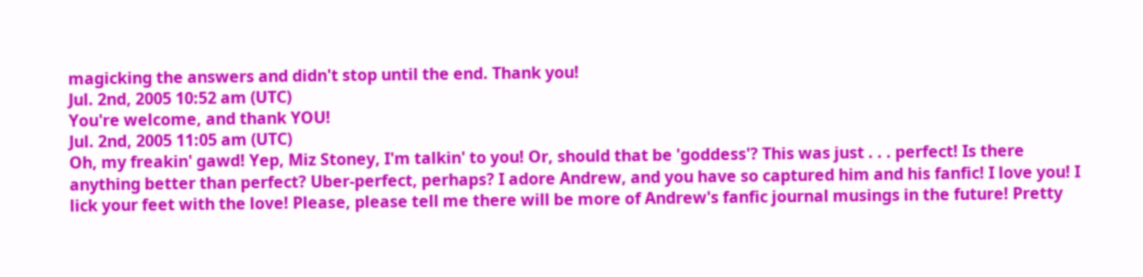magicking the answers and didn't stop until the end. Thank you!
Jul. 2nd, 2005 10:52 am (UTC)
You're welcome, and thank YOU!
Jul. 2nd, 2005 11:05 am (UTC)
Oh, my freakin' gawd! Yep, Miz Stoney, I'm talkin' to you! Or, should that be 'goddess'? This was just . . . perfect! Is there anything better than perfect? Uber-perfect, perhaps? I adore Andrew, and you have so captured him and his fanfic! I love you! I lick your feet with the love! Please, please tell me there will be more of Andrew's fanfic journal musings in the future! Pretty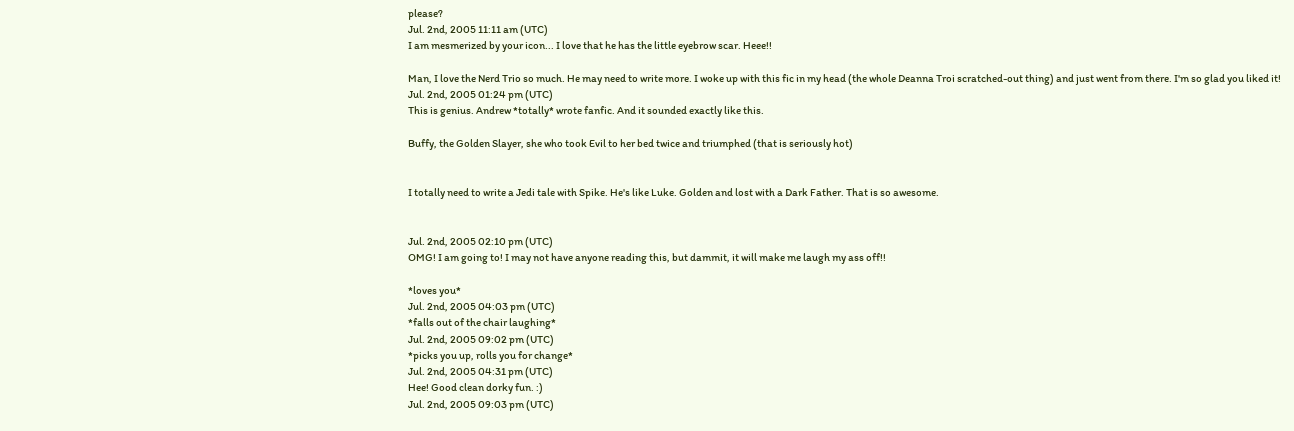please?
Jul. 2nd, 2005 11:11 am (UTC)
I am mesmerized by your icon... I love that he has the little eyebrow scar. Heee!!

Man, I love the Nerd Trio so much. He may need to write more. I woke up with this fic in my head (the whole Deanna Troi scratched-out thing) and just went from there. I'm so glad you liked it!
Jul. 2nd, 2005 01:24 pm (UTC)
This is genius. Andrew *totally* wrote fanfic. And it sounded exactly like this.

Buffy, the Golden Slayer, she who took Evil to her bed twice and triumphed (that is seriously hot)


I totally need to write a Jedi tale with Spike. He's like Luke. Golden and lost with a Dark Father. That is so awesome.


Jul. 2nd, 2005 02:10 pm (UTC)
OMG! I am going to! I may not have anyone reading this, but dammit, it will make me laugh my ass off!!

*loves you*
Jul. 2nd, 2005 04:03 pm (UTC)
*falls out of the chair laughing*
Jul. 2nd, 2005 09:02 pm (UTC)
*picks you up, rolls you for change*
Jul. 2nd, 2005 04:31 pm (UTC)
Hee! Good clean dorky fun. :)
Jul. 2nd, 2005 09:03 pm (UTC)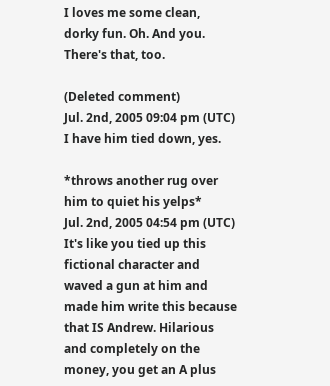I loves me some clean, dorky fun. Oh. And you. There's that, too.

(Deleted comment)
Jul. 2nd, 2005 09:04 pm (UTC)
I have him tied down, yes.

*throws another rug over him to quiet his yelps*
Jul. 2nd, 2005 04:54 pm (UTC)
It's like you tied up this fictional character and waved a gun at him and made him write this because that IS Andrew. Hilarious and completely on the money, you get an A plus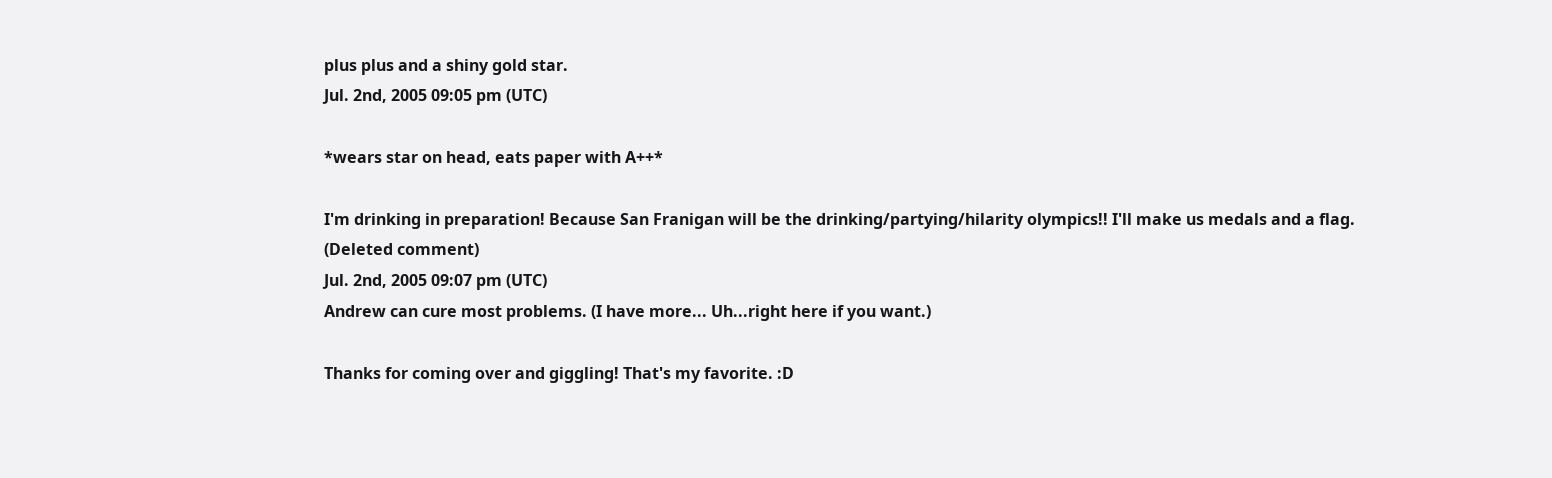plus plus and a shiny gold star.
Jul. 2nd, 2005 09:05 pm (UTC)

*wears star on head, eats paper with A++*

I'm drinking in preparation! Because San Franigan will be the drinking/partying/hilarity olympics!! I'll make us medals and a flag.
(Deleted comment)
Jul. 2nd, 2005 09:07 pm (UTC)
Andrew can cure most problems. (I have more... Uh...right here if you want.)

Thanks for coming over and giggling! That's my favorite. :D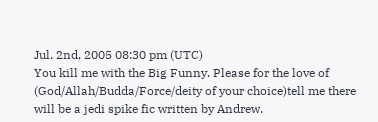Jul. 2nd, 2005 08:30 pm (UTC)
You kill me with the Big Funny. Please for the love of (God/Allah/Budda/Force/deity of your choice)tell me there will be a jedi spike fic written by Andrew.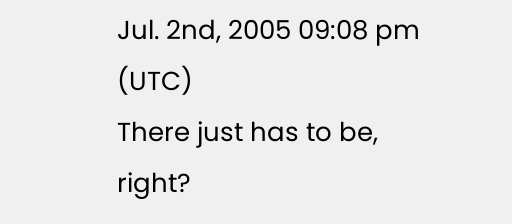Jul. 2nd, 2005 09:08 pm (UTC)
There just has to be, right?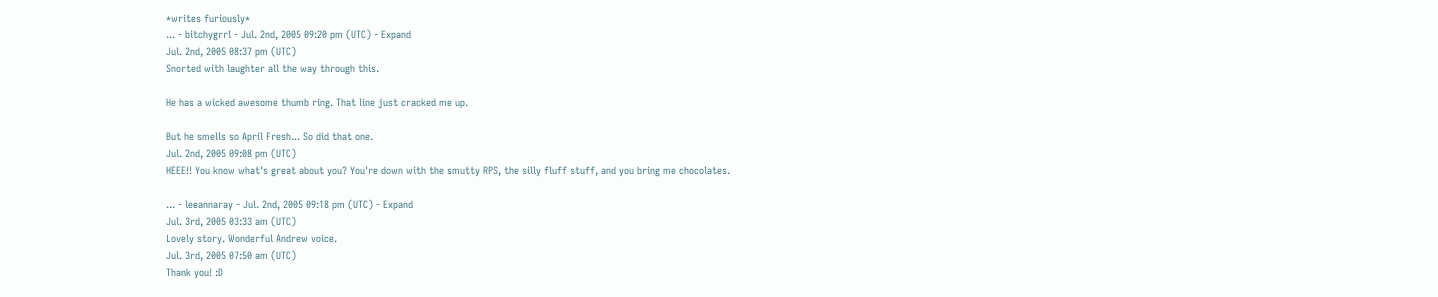*writes furiously*
... - bitchygrrl - Jul. 2nd, 2005 09:20 pm (UTC) - Expand
Jul. 2nd, 2005 08:37 pm (UTC)
Snorted with laughter all the way through this.

He has a wicked awesome thumb ring. That line just cracked me up.

But he smells so April Fresh... So did that one.
Jul. 2nd, 2005 09:08 pm (UTC)
HEEE!! You know what's great about you? You're down with the smutty RPS, the silly fluff stuff, and you bring me chocolates.

... - leeannaray - Jul. 2nd, 2005 09:18 pm (UTC) - Expand
Jul. 3rd, 2005 03:33 am (UTC)
Lovely story. Wonderful Andrew voice.
Jul. 3rd, 2005 07:50 am (UTC)
Thank you! :D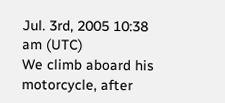Jul. 3rd, 2005 10:38 am (UTC)
We climb aboard his motorcycle, after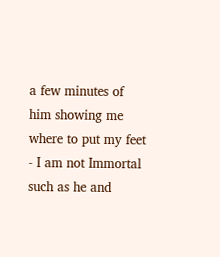a few minutes of him showing me where to put my feet - I am not Immortal such as he and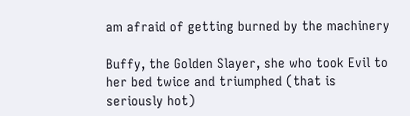am afraid of getting burned by the machinery

Buffy, the Golden Slayer, she who took Evil to her bed twice and triumphed (that is seriously hot)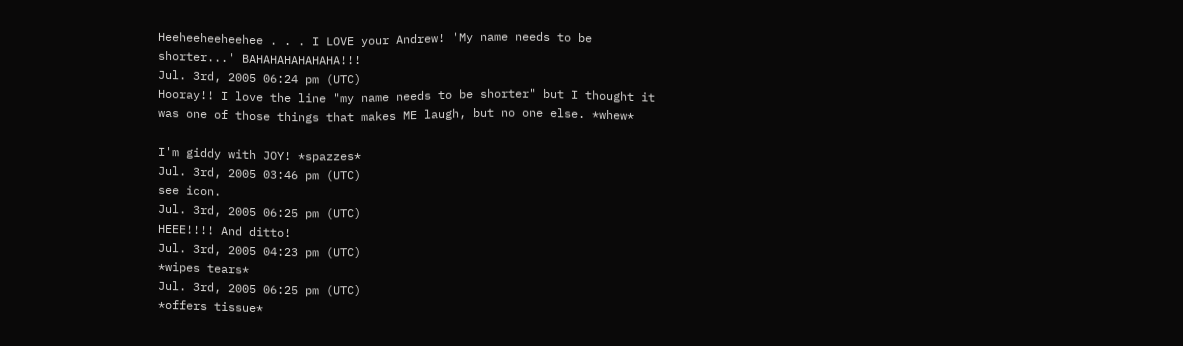Heeheeheeheehee . . . I LOVE your Andrew! 'My name needs to be shorter...' BAHAHAHAHAHAHA!!!
Jul. 3rd, 2005 06:24 pm (UTC)
Hooray!! I love the line "my name needs to be shorter" but I thought it was one of those things that makes ME laugh, but no one else. *whew*

I'm giddy with JOY! *spazzes*
Jul. 3rd, 2005 03:46 pm (UTC)
see icon.
Jul. 3rd, 2005 06:25 pm (UTC)
HEEE!!!! And ditto!
Jul. 3rd, 2005 04:23 pm (UTC)
*wipes tears*
Jul. 3rd, 2005 06:25 pm (UTC)
*offers tissue*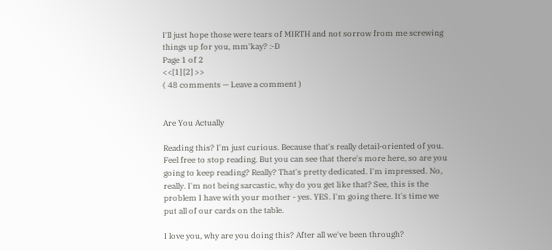I'll just hope those were tears of MIRTH and not sorrow from me screwing things up for you, mm'kay? :-D
Page 1 of 2
<<[1] [2] >>
( 48 comments — Leave a comment )


Are You Actually

Reading this? I'm just curious. Because that's really detail-oriented of you. Feel free to stop reading. But you can see that there's more here, so are you going to keep reading? Really? That's pretty dedicated. I'm impressed. No, really. I'm not being sarcastic, why do you get like that? See, this is the problem I have with your mother - yes. YES. I'm going there. It's time we put all of our cards on the table.

I love you, why are you doing this? After all we've been through?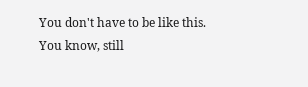You don't have to be like this. You know, still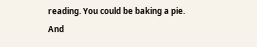reading. You could be baking a pie. And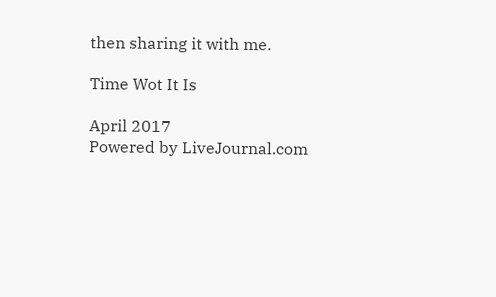then sharing it with me.

Time Wot It Is

April 2017
Powered by LiveJournal.com